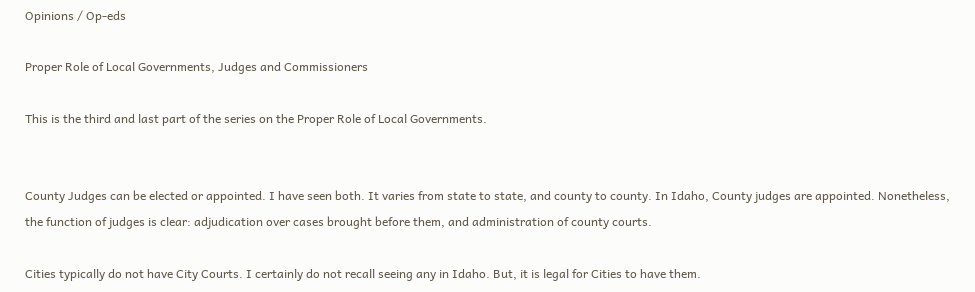Opinions / Op-eds

Proper Role of Local Governments, Judges and Commissioners

This is the third and last part of the series on the Proper Role of Local Governments.


County Judges can be elected or appointed. I have seen both. It varies from state to state, and county to county. In Idaho, County judges are appointed. Nonetheless, the function of judges is clear: adjudication over cases brought before them, and administration of county courts.

Cities typically do not have City Courts. I certainly do not recall seeing any in Idaho. But, it is legal for Cities to have them.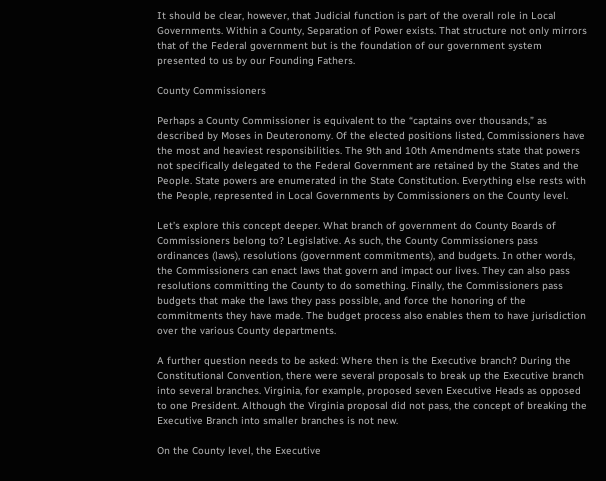It should be clear, however, that Judicial function is part of the overall role in Local Governments. Within a County, Separation of Power exists. That structure not only mirrors that of the Federal government but is the foundation of our government system presented to us by our Founding Fathers.

County Commissioners

Perhaps a County Commissioner is equivalent to the “captains over thousands,” as described by Moses in Deuteronomy. Of the elected positions listed, Commissioners have the most and heaviest responsibilities. The 9th and 10th Amendments state that powers not specifically delegated to the Federal Government are retained by the States and the People. State powers are enumerated in the State Constitution. Everything else rests with the People, represented in Local Governments by Commissioners on the County level.

Let’s explore this concept deeper. What branch of government do County Boards of Commissioners belong to? Legislative. As such, the County Commissioners pass ordinances (laws), resolutions (government commitments), and budgets. In other words, the Commissioners can enact laws that govern and impact our lives. They can also pass resolutions committing the County to do something. Finally, the Commissioners pass budgets that make the laws they pass possible, and force the honoring of the commitments they have made. The budget process also enables them to have jurisdiction over the various County departments.

A further question needs to be asked: Where then is the Executive branch? During the Constitutional Convention, there were several proposals to break up the Executive branch into several branches. Virginia, for example, proposed seven Executive Heads as opposed to one President. Although the Virginia proposal did not pass, the concept of breaking the Executive Branch into smaller branches is not new.

On the County level, the Executive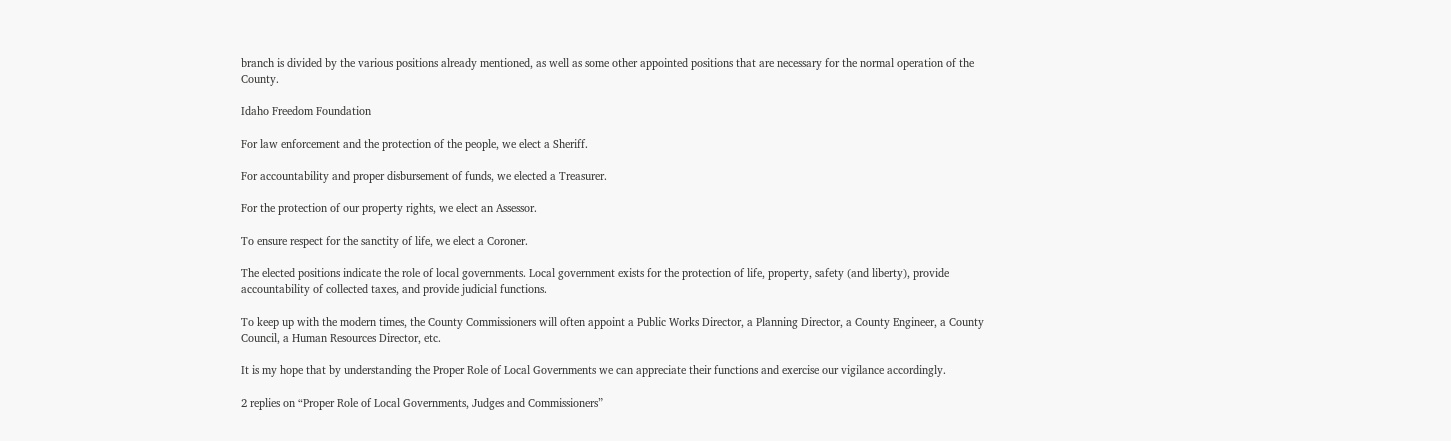branch is divided by the various positions already mentioned, as well as some other appointed positions that are necessary for the normal operation of the County.

Idaho Freedom Foundation

For law enforcement and the protection of the people, we elect a Sheriff.

For accountability and proper disbursement of funds, we elected a Treasurer.

For the protection of our property rights, we elect an Assessor.

To ensure respect for the sanctity of life, we elect a Coroner.

The elected positions indicate the role of local governments. Local government exists for the protection of life, property, safety (and liberty), provide accountability of collected taxes, and provide judicial functions.

To keep up with the modern times, the County Commissioners will often appoint a Public Works Director, a Planning Director, a County Engineer, a County Council, a Human Resources Director, etc.

It is my hope that by understanding the Proper Role of Local Governments we can appreciate their functions and exercise our vigilance accordingly.

2 replies on “Proper Role of Local Governments, Judges and Commissioners”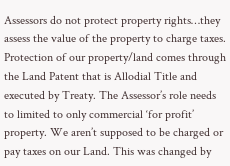Assessors do not protect property rights…they assess the value of the property to charge taxes. Protection of our property/land comes through the Land Patent that is Allodial Title and executed by Treaty. The Assessor’s role needs to limited to only commercial ‘for profit’ property. We aren’t supposed to be charged or pay taxes on our Land. This was changed by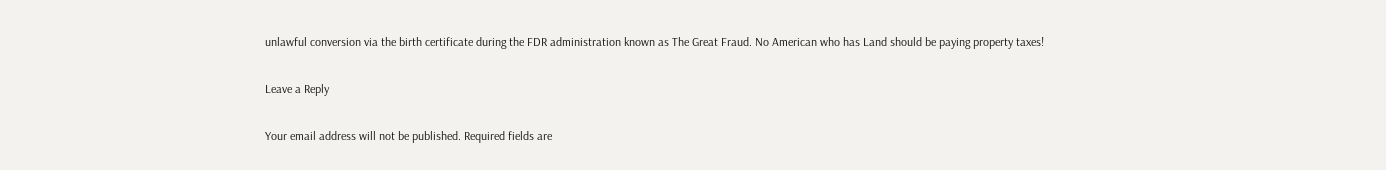unlawful conversion via the birth certificate during the FDR administration known as The Great Fraud. No American who has Land should be paying property taxes!

Leave a Reply

Your email address will not be published. Required fields are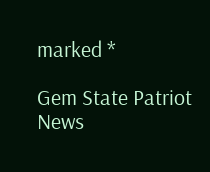marked *

Gem State Patriot News